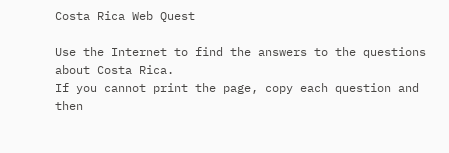Costa Rica Web Quest

Use the Internet to find the answers to the questions about Costa Rica.
If you cannot print the page, copy each question and then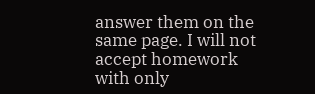answer them on the same page. I will not accept homework with only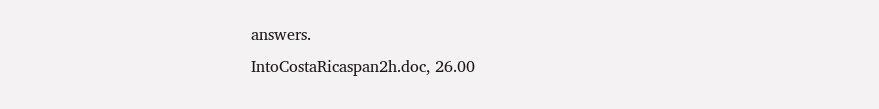answers.
IntoCostaRicaspan2h.doc, 26.00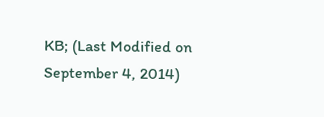KB; (Last Modified on September 4, 2014)